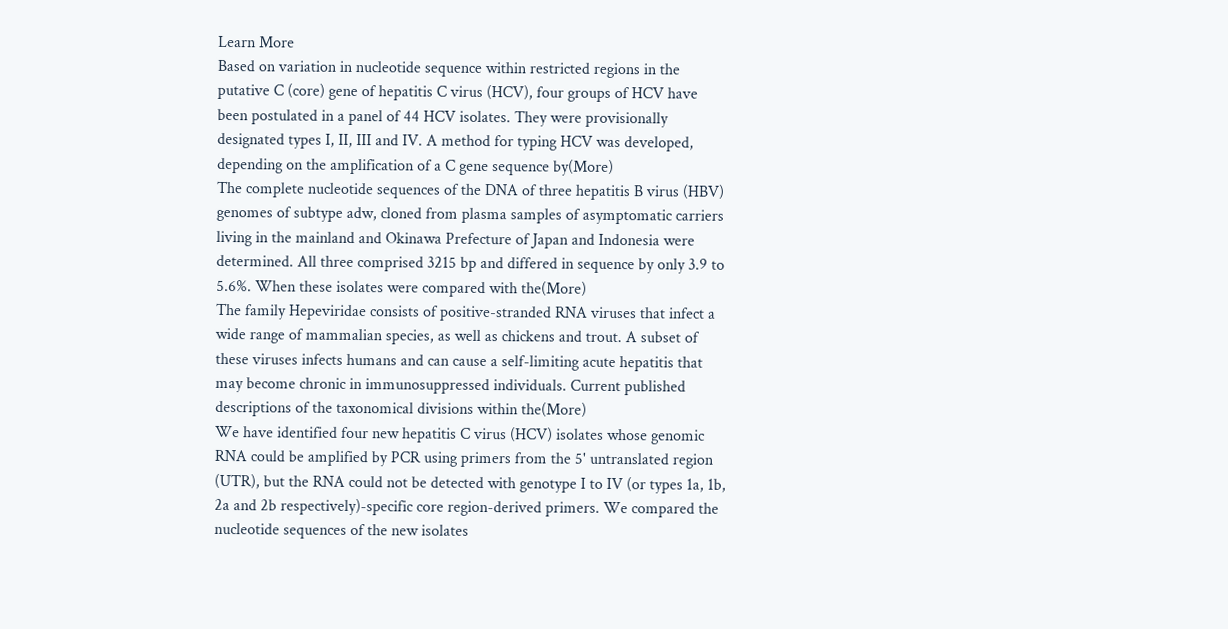Learn More
Based on variation in nucleotide sequence within restricted regions in the putative C (core) gene of hepatitis C virus (HCV), four groups of HCV have been postulated in a panel of 44 HCV isolates. They were provisionally designated types I, II, III and IV. A method for typing HCV was developed, depending on the amplification of a C gene sequence by(More)
The complete nucleotide sequences of the DNA of three hepatitis B virus (HBV) genomes of subtype adw, cloned from plasma samples of asymptomatic carriers living in the mainland and Okinawa Prefecture of Japan and Indonesia were determined. All three comprised 3215 bp and differed in sequence by only 3.9 to 5.6%. When these isolates were compared with the(More)
The family Hepeviridae consists of positive-stranded RNA viruses that infect a wide range of mammalian species, as well as chickens and trout. A subset of these viruses infects humans and can cause a self-limiting acute hepatitis that may become chronic in immunosuppressed individuals. Current published descriptions of the taxonomical divisions within the(More)
We have identified four new hepatitis C virus (HCV) isolates whose genomic RNA could be amplified by PCR using primers from the 5' untranslated region (UTR), but the RNA could not be detected with genotype I to IV (or types 1a, 1b, 2a and 2b respectively)-specific core region-derived primers. We compared the nucleotide sequences of the new isolates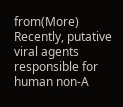from(More)
Recently, putative viral agents responsible for human non-A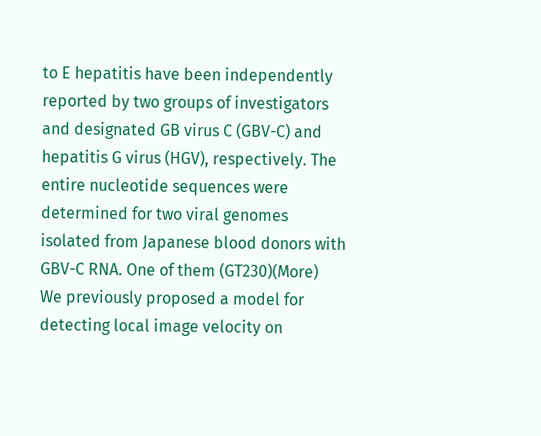to E hepatitis have been independently reported by two groups of investigators and designated GB virus C (GBV-C) and hepatitis G virus (HGV), respectively. The entire nucleotide sequences were determined for two viral genomes isolated from Japanese blood donors with GBV-C RNA. One of them (GT230)(More)
We previously proposed a model for detecting local image velocity on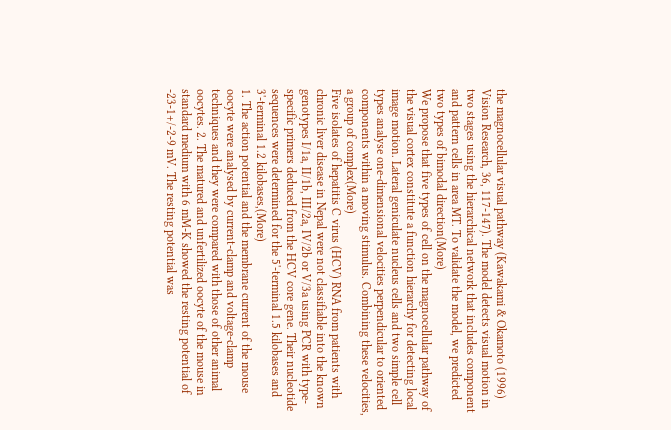the magnocellular visual pathway (Kawakami & Okamoto (1996) Vision Research, 36, 117-147). The model detects visual motion in two stages using the hierarchical network that includes component and pattern cells in area MT. To validate the model, we predicted two types of bimodal direction(More)
We propose that five types of cell on the magnocellular pathway of the visual cortex constitute a function hierarchy for detecting local image motion. Lateral geniculate nucleus cells and two simple cell types analyse one-dimensional velocities perpendicular to oriented components within a moving stimulus. Combining these velocities, a group of complex(More)
Five isolates of hepatitis C virus (HCV) RNA from patients with chronic liver disease in Nepal were not classifiable into the known genotypes I/1a, II/1b, III/2a, IV/2b or V/3a using PCR with type-specific primers deduced from the HCV core gene. Their nucleotide sequences were determined for the 5'-terminal 1.5 kilobases and 3'-terminal 1.2 kilobases,(More)
1. The action potential and the membrane current of the mouse oocyte were analysed by current-clamp and voltage-clamp techniques and they were compared with those of other animal oocytes. 2. The matured and unfertilized oocyte of the mouse in standard medium with 6 mM-K showed the resting potential of -23-1+/-2-9 mV. The resting potential was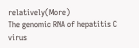relatively(More)
The genomic RNA of hepatitis C virus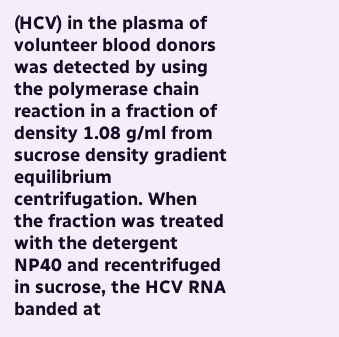(HCV) in the plasma of volunteer blood donors was detected by using the polymerase chain reaction in a fraction of density 1.08 g/ml from sucrose density gradient equilibrium centrifugation. When the fraction was treated with the detergent NP40 and recentrifuged in sucrose, the HCV RNA banded at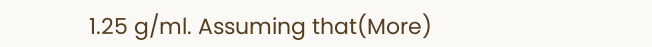1.25 g/ml. Assuming that(More)